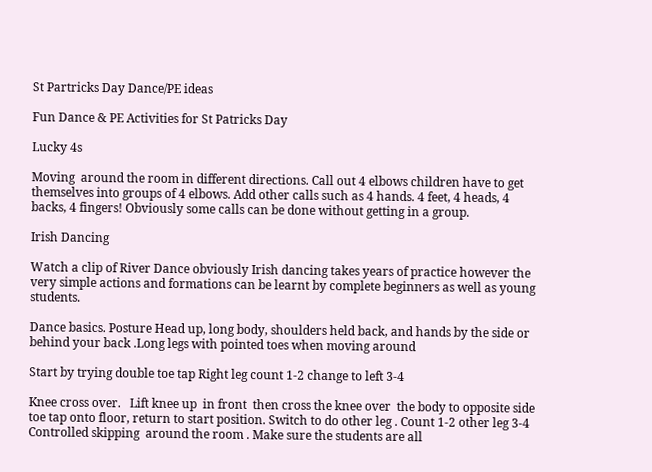St Partricks Day Dance/PE ideas

Fun Dance & PE Activities for St Patricks Day

Lucky 4s

Moving  around the room in different directions. Call out 4 elbows children have to get themselves into groups of 4 elbows. Add other calls such as 4 hands. 4 feet, 4 heads, 4 backs, 4 fingers! Obviously some calls can be done without getting in a group.

Irish Dancing

Watch a clip of River Dance obviously Irish dancing takes years of practice however the very simple actions and formations can be learnt by complete beginners as well as young students.

Dance basics. Posture Head up, long body, shoulders held back, and hands by the side or behind your back .Long legs with pointed toes when moving around

Start by trying double toe tap Right leg count 1-2 change to left 3-4

Knee cross over.   Lift knee up  in front  then cross the knee over  the body to opposite side toe tap onto floor, return to start position. Switch to do other leg . Count 1-2 other leg 3-4    Controlled skipping  around the room . Make sure the students are all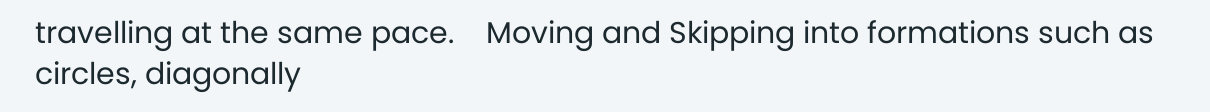travelling at the same pace.    Moving and Skipping into formations such as circles, diagonally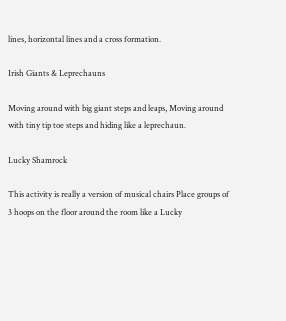lines, horizontal lines and a cross formation.

Irish Giants & Leprechauns

Moving around with big giant steps and leaps, Moving around with tiny tip toe steps and hiding like a leprechaun.

Lucky Shamrock

This activity is really a version of musical chairs Place groups of 3 hoops on the floor around the room like a Lucky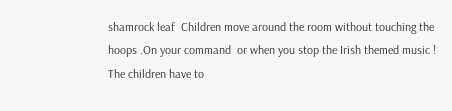shamrock leaf  Children move around the room without touching the hoops .On your command  or when you stop the Irish themed music ! The children have to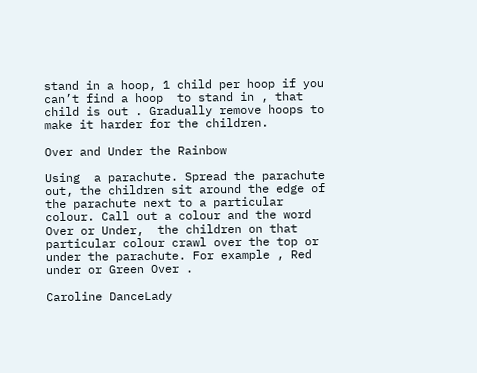stand in a hoop, 1 child per hoop if you can’t find a hoop  to stand in , that child is out . Gradually remove hoops to make it harder for the children.

Over and Under the Rainbow

Using  a parachute. Spread the parachute out, the children sit around the edge of the parachute next to a particular colour. Call out a colour and the word  Over or Under,  the children on that particular colour crawl over the top or under the parachute. For example , Red  under or Green Over .

Caroline DanceLady